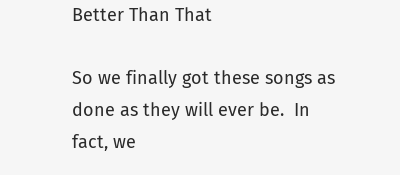Better Than That

So we finally got these songs as done as they will ever be.  In fact, we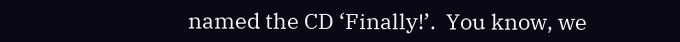named the CD ‘Finally!’.  You know, we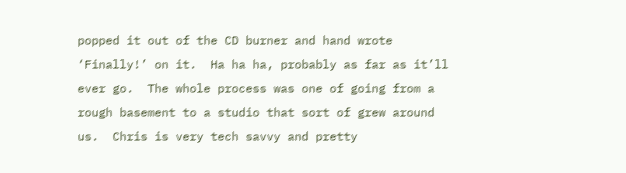popped it out of the CD burner and hand wrote ‘Finally!’ on it.  Ha ha ha, probably as far as it’ll ever go.  The whole process was one of going from a rough basement to a studio that sort of grew around us.  Chris is very tech savvy and pretty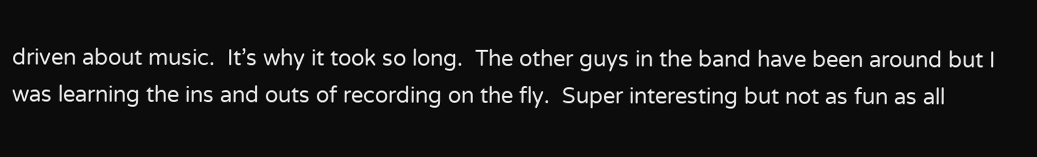driven about music.  It’s why it took so long.  The other guys in the band have been around but I was learning the ins and outs of recording on the fly.  Super interesting but not as fun as all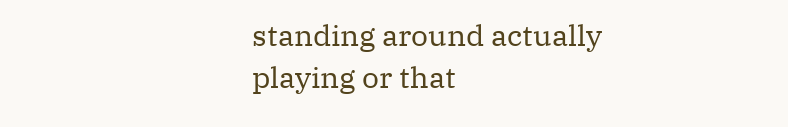standing around actually playing or that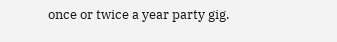once or twice a year party gig.